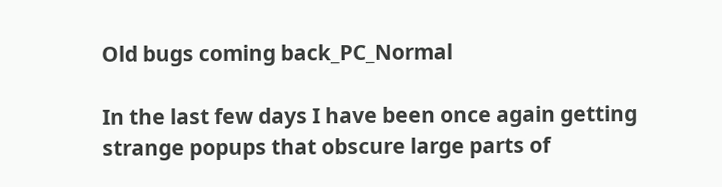Old bugs coming back_PC_Normal

In the last few days I have been once again getting strange popups that obscure large parts of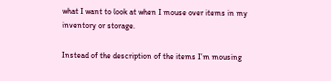what I want to look at when I mouse over items in my inventory or storage.

Instead of the description of the items I’m mousing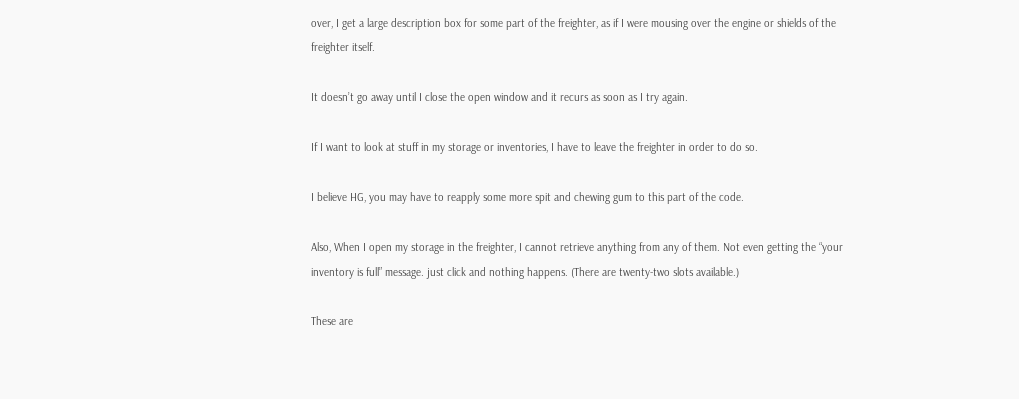over, I get a large description box for some part of the freighter, as if I were mousing over the engine or shields of the freighter itself.

It doesn’t go away until I close the open window and it recurs as soon as I try again.

If I want to look at stuff in my storage or inventories, I have to leave the freighter in order to do so.

I believe HG, you may have to reapply some more spit and chewing gum to this part of the code.

Also, When I open my storage in the freighter, I cannot retrieve anything from any of them. Not even getting the “your inventory is full” message. just click and nothing happens. (There are twenty-two slots available.)

These are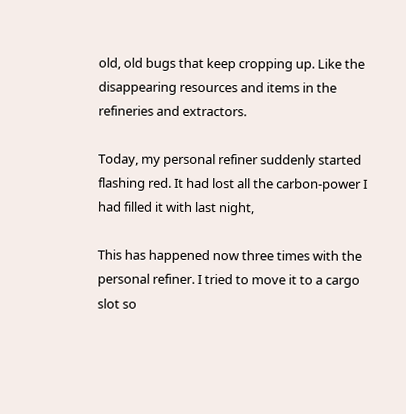old, old bugs that keep cropping up. Like the disappearing resources and items in the refineries and extractors.

Today, my personal refiner suddenly started flashing red. It had lost all the carbon-power I had filled it with last night,

This has happened now three times with the personal refiner. I tried to move it to a cargo slot so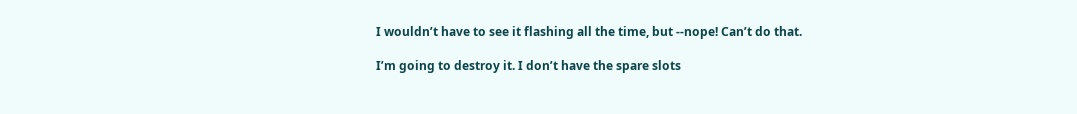I wouldn’t have to see it flashing all the time, but --nope! Can’t do that.

I’m going to destroy it. I don’t have the spare slots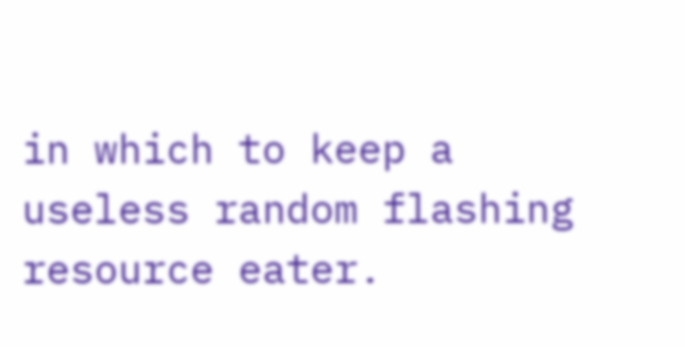in which to keep a useless random flashing resource eater.